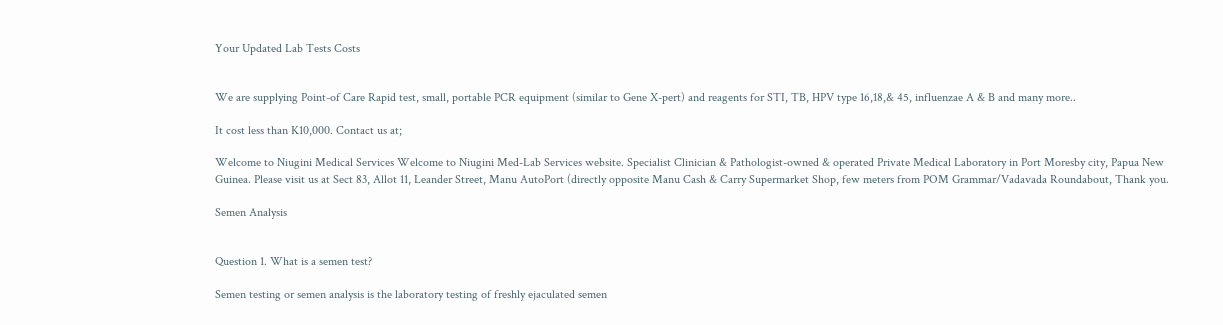Your Updated Lab Tests Costs


We are supplying Point-of Care Rapid test, small, portable PCR equipment (similar to Gene X-pert) and reagents for STI, TB, HPV type 16,18,& 45, influenzae A & B and many more..

It cost less than K10,000. Contact us at;

Welcome to Niugini Medical Services Welcome to Niugini Med-Lab Services website. Specialist Clinician & Pathologist-owned & operated Private Medical Laboratory in Port Moresby city, Papua New Guinea. Please visit us at Sect 83, Allot 11, Leander Street, Manu AutoPort (directly opposite Manu Cash & Carry Supermarket Shop, few meters from POM Grammar/Vadavada Roundabout, Thank you.

Semen Analysis


Question 1. What is a semen test?

Semen testing or semen analysis is the laboratory testing of freshly ejaculated semen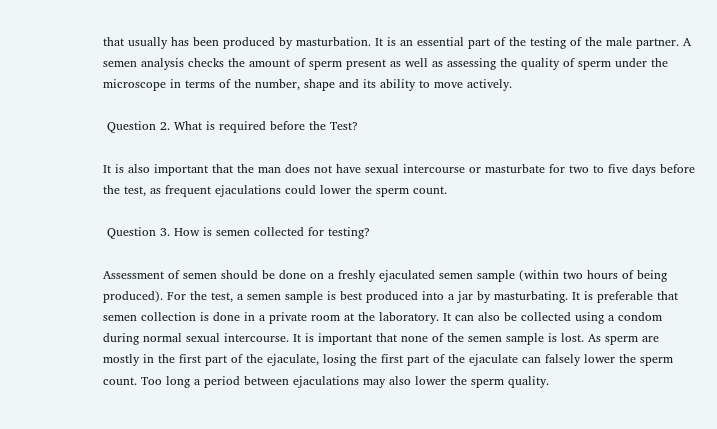that usually has been produced by masturbation. It is an essential part of the testing of the male partner. A semen analysis checks the amount of sperm present as well as assessing the quality of sperm under the microscope in terms of the number, shape and its ability to move actively.

 Question 2. What is required before the Test?

It is also important that the man does not have sexual intercourse or masturbate for two to five days before the test, as frequent ejaculations could lower the sperm count.

 Question 3. How is semen collected for testing?

Assessment of semen should be done on a freshly ejaculated semen sample (within two hours of being produced). For the test, a semen sample is best produced into a jar by masturbating. It is preferable that semen collection is done in a private room at the laboratory. It can also be collected using a condom during normal sexual intercourse. It is important that none of the semen sample is lost. As sperm are mostly in the first part of the ejaculate, losing the first part of the ejaculate can falsely lower the sperm count. Too long a period between ejaculations may also lower the sperm quality.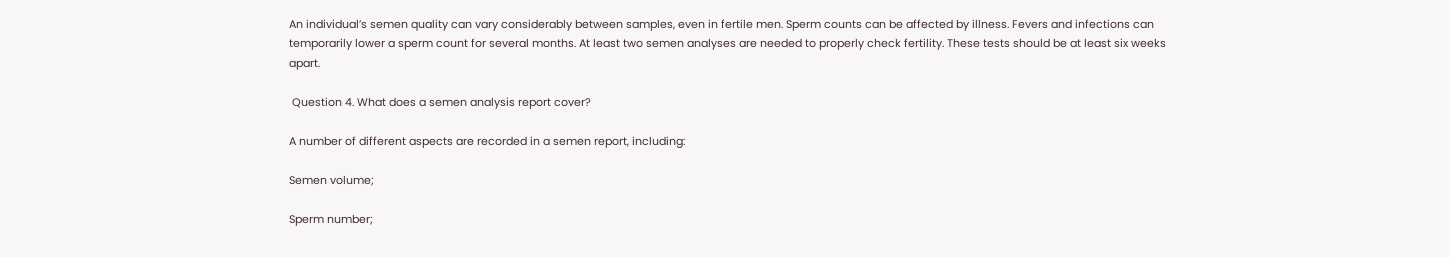An individual’s semen quality can vary considerably between samples, even in fertile men. Sperm counts can be affected by illness. Fevers and infections can temporarily lower a sperm count for several months. At least two semen analyses are needed to properly check fertility. These tests should be at least six weeks apart.

 Question 4. What does a semen analysis report cover?

A number of different aspects are recorded in a semen report, including:

Semen volume;

Sperm number;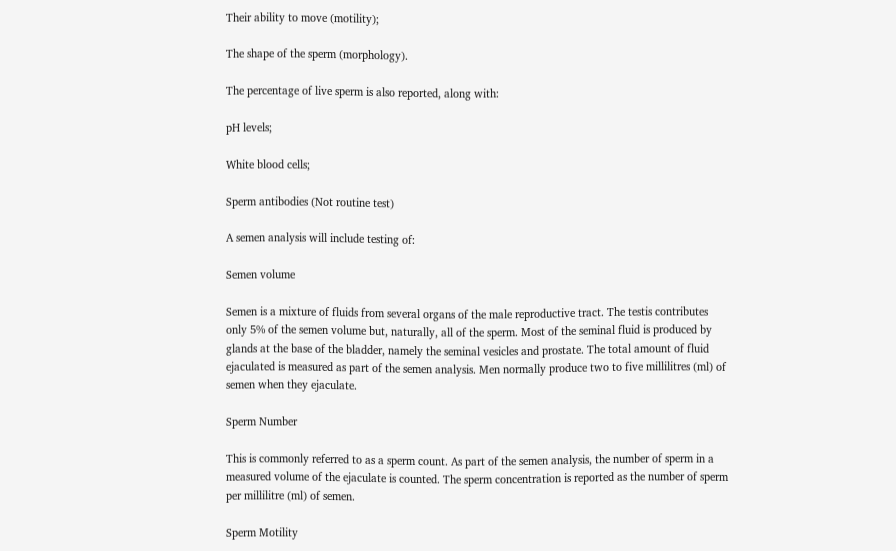Their ability to move (motility);

The shape of the sperm (morphology).

The percentage of live sperm is also reported, along with:

pH levels;

White blood cells;

Sperm antibodies (Not routine test)

A semen analysis will include testing of:

Semen volume

Semen is a mixture of fluids from several organs of the male reproductive tract. The testis contributes only 5% of the semen volume but, naturally, all of the sperm. Most of the seminal fluid is produced by glands at the base of the bladder, namely the seminal vesicles and prostate. The total amount of fluid ejaculated is measured as part of the semen analysis. Men normally produce two to five millilitres (ml) of semen when they ejaculate.

Sperm Number

This is commonly referred to as a sperm count. As part of the semen analysis, the number of sperm in a measured volume of the ejaculate is counted. The sperm concentration is reported as the number of sperm per millilitre (ml) of semen.

Sperm Motility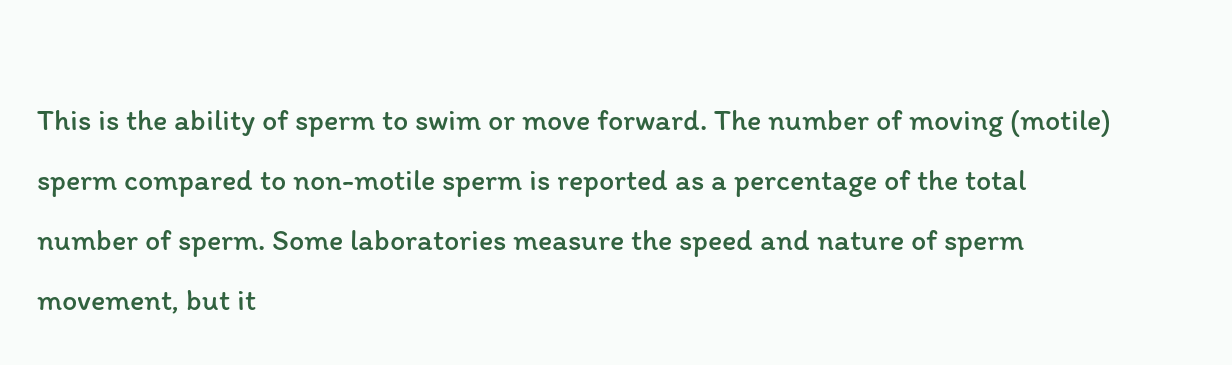This is the ability of sperm to swim or move forward. The number of moving (motile) sperm compared to non-motile sperm is reported as a percentage of the total number of sperm. Some laboratories measure the speed and nature of sperm movement, but it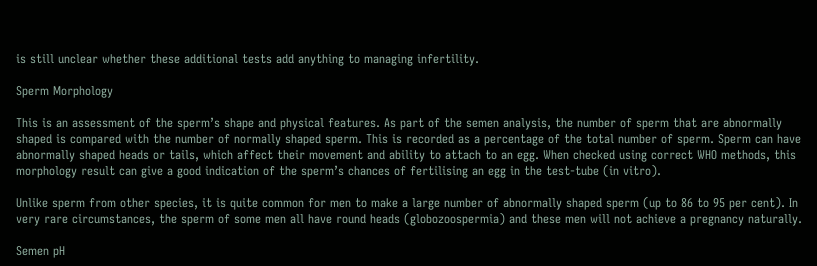is still unclear whether these additional tests add anything to managing infertility.

Sperm Morphology

This is an assessment of the sperm’s shape and physical features. As part of the semen analysis, the number of sperm that are abnormally shaped is compared with the number of normally shaped sperm. This is recorded as a percentage of the total number of sperm. Sperm can have abnormally shaped heads or tails, which affect their movement and ability to attach to an egg. When checked using correct WHO methods, this morphology result can give a good indication of the sperm’s chances of fertilising an egg in the test-tube (in vitro).

Unlike sperm from other species, it is quite common for men to make a large number of abnormally shaped sperm (up to 86 to 95 per cent). In very rare circumstances, the sperm of some men all have round heads (globozoospermia) and these men will not achieve a pregnancy naturally.

Semen pH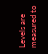Levels are measured to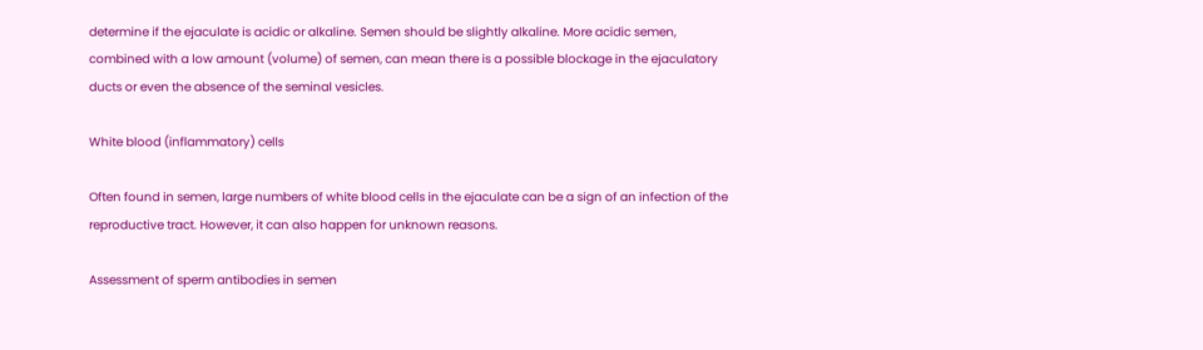determine if the ejaculate is acidic or alkaline. Semen should be slightly alkaline. More acidic semen, combined with a low amount (volume) of semen, can mean there is a possible blockage in the ejaculatory ducts or even the absence of the seminal vesicles.

White blood (inflammatory) cells

Often found in semen, large numbers of white blood cells in the ejaculate can be a sign of an infection of the reproductive tract. However, it can also happen for unknown reasons.

Assessment of sperm antibodies in semen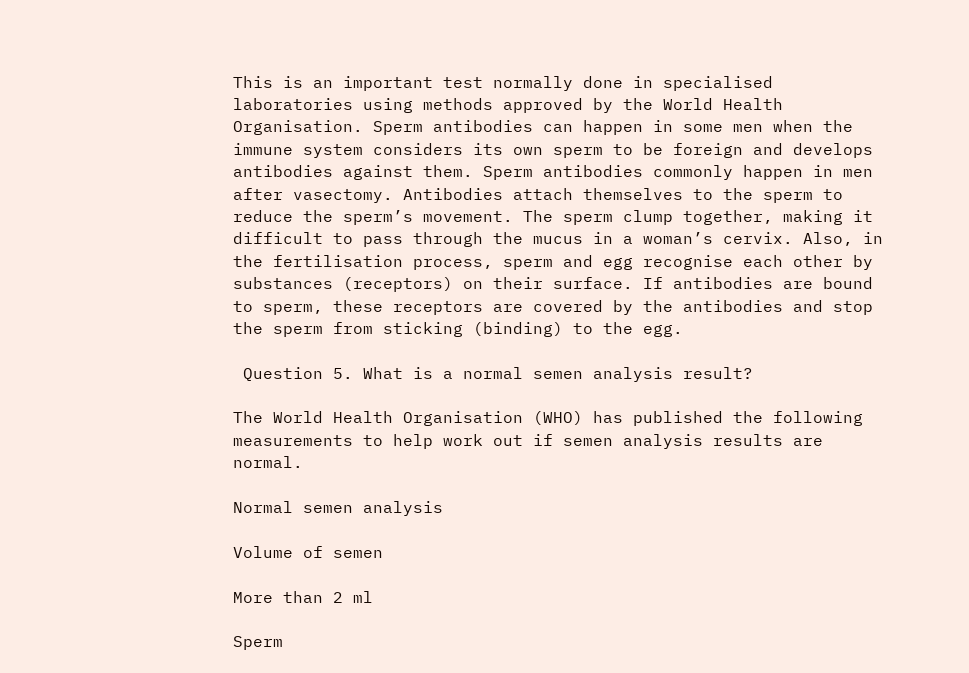This is an important test normally done in specialised laboratories using methods approved by the World Health Organisation. Sperm antibodies can happen in some men when the immune system considers its own sperm to be foreign and develops antibodies against them. Sperm antibodies commonly happen in men after vasectomy. Antibodies attach themselves to the sperm to reduce the sperm’s movement. The sperm clump together, making it difficult to pass through the mucus in a woman’s cervix. Also, in the fertilisation process, sperm and egg recognise each other by substances (receptors) on their surface. If antibodies are bound to sperm, these receptors are covered by the antibodies and stop the sperm from sticking (binding) to the egg.

 Question 5. What is a normal semen analysis result?

The World Health Organisation (WHO) has published the following measurements to help work out if semen analysis results are normal.

Normal semen analysis

Volume of semen

More than 2 ml

Sperm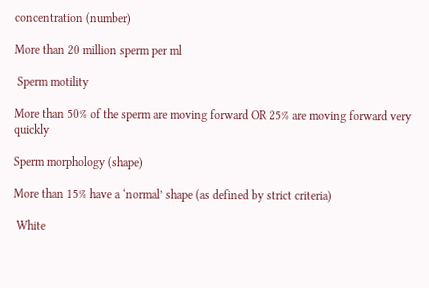concentration (number)

More than 20 million sperm per ml

 Sperm motility

More than 50% of the sperm are moving forward OR 25% are moving forward very quickly

Sperm morphology (shape)

More than 15% have a ‘normal’ shape (as defined by strict criteria)

 White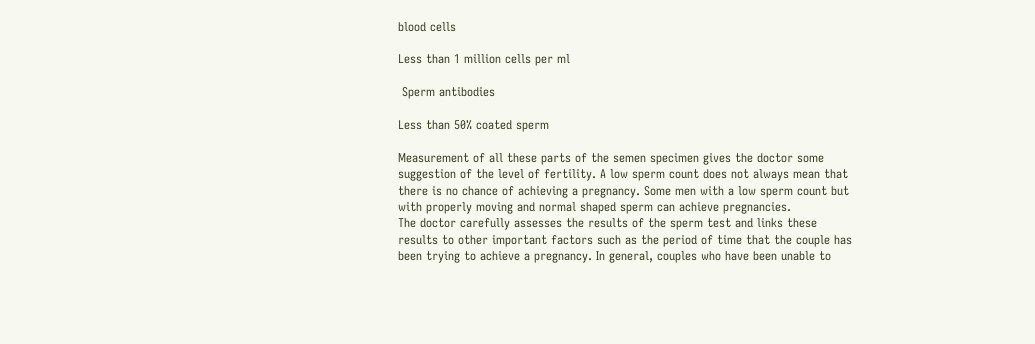blood cells

Less than 1 million cells per ml

 Sperm antibodies

Less than 50% coated sperm

Measurement of all these parts of the semen specimen gives the doctor some suggestion of the level of fertility. A low sperm count does not always mean that there is no chance of achieving a pregnancy. Some men with a low sperm count but with properly moving and normal shaped sperm can achieve pregnancies.
The doctor carefully assesses the results of the sperm test and links these results to other important factors such as the period of time that the couple has been trying to achieve a pregnancy. In general, couples who have been unable to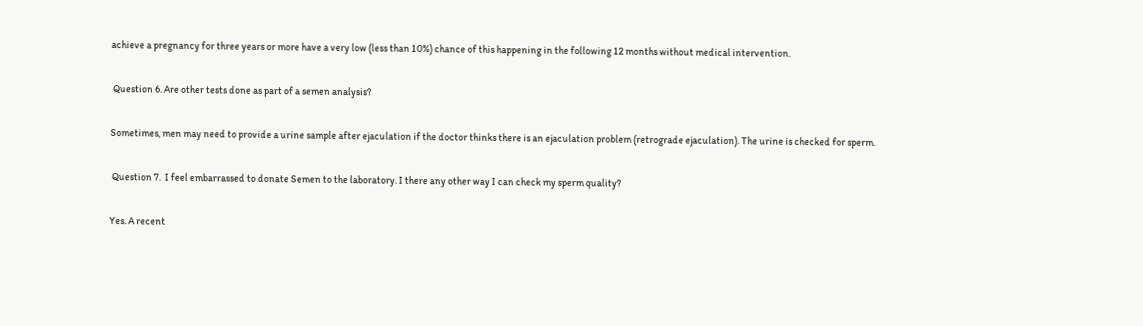achieve a pregnancy for three years or more have a very low (less than 10%) chance of this happening in the following 12 months without medical intervention.

 Question 6. Are other tests done as part of a semen analysis?

Sometimes, men may need to provide a urine sample after ejaculation if the doctor thinks there is an ejaculation problem (retrograde ejaculation). The urine is checked for sperm.

 Question 7.  I feel embarrassed to donate Semen to the laboratory. I there any other way I can check my sperm quality?

Yes. A recent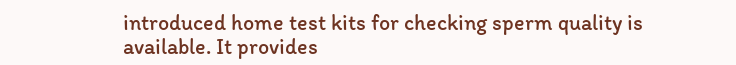introduced home test kits for checking sperm quality is available. It provides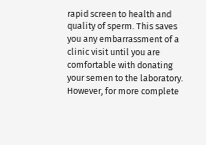rapid screen to health and quality of sperm. This saves you any embarrassment of a clinic visit until you are comfortable with donating your semen to the laboratory. However, for more complete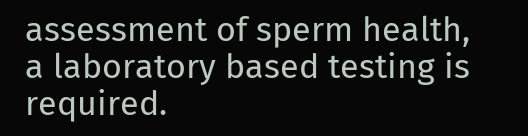assessment of sperm health, a laboratory based testing is required.